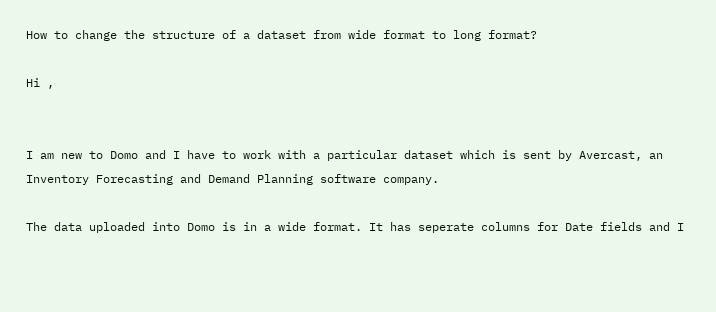How to change the structure of a dataset from wide format to long format?

Hi ,


I am new to Domo and I have to work with a particular dataset which is sent by Avercast, an Inventory Forecasting and Demand Planning software company.

The data uploaded into Domo is in a wide format. It has seperate columns for Date fields and I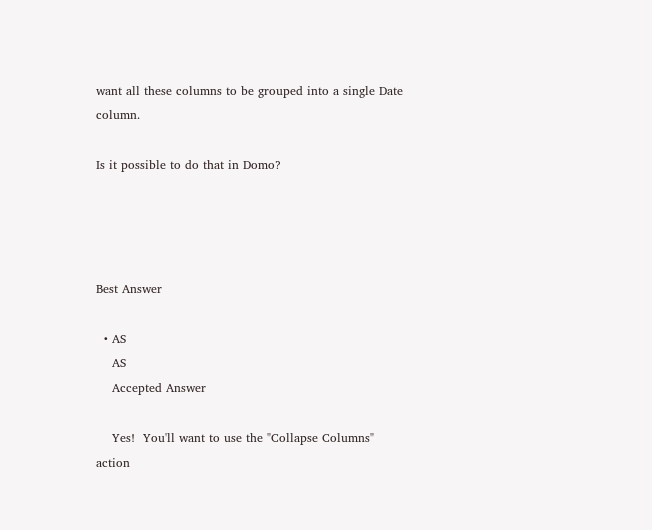want all these columns to be grouped into a single Date column.

Is it possible to do that in Domo?




Best Answer

  • AS
    AS
    Accepted Answer

    Yes!  You'll want to use the "Collapse Columns" action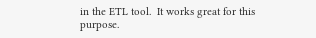in the ETL tool.  It works great for this purpose.